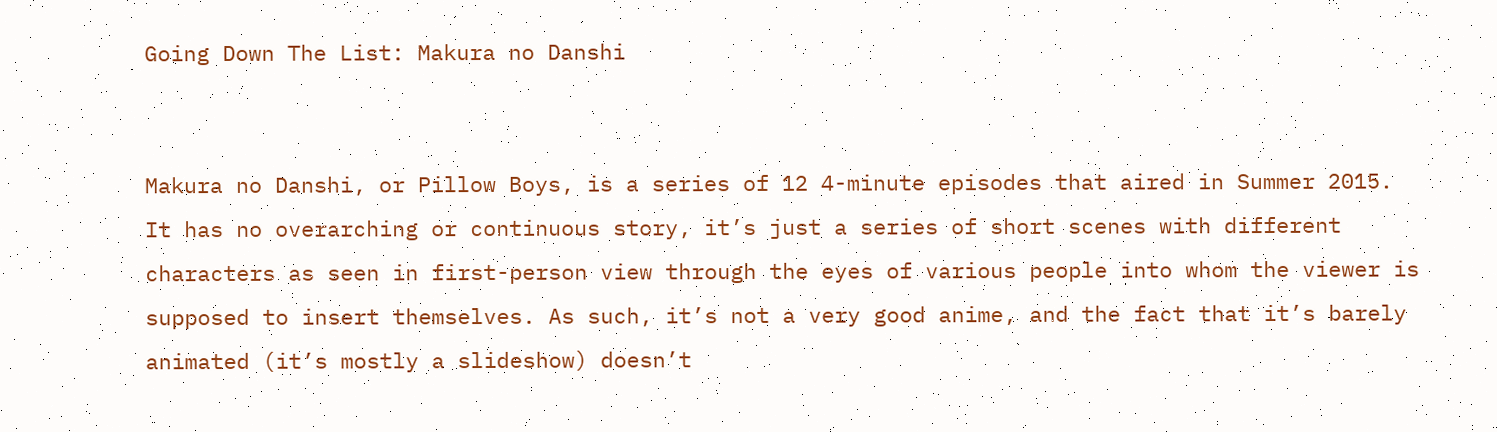Going Down The List: Makura no Danshi


Makura no Danshi, or Pillow Boys, is a series of 12 4-minute episodes that aired in Summer 2015. It has no overarching or continuous story, it’s just a series of short scenes with different characters as seen in first-person view through the eyes of various people into whom the viewer is supposed to insert themselves. As such, it’s not a very good anime, and the fact that it’s barely animated (it’s mostly a slideshow) doesn’t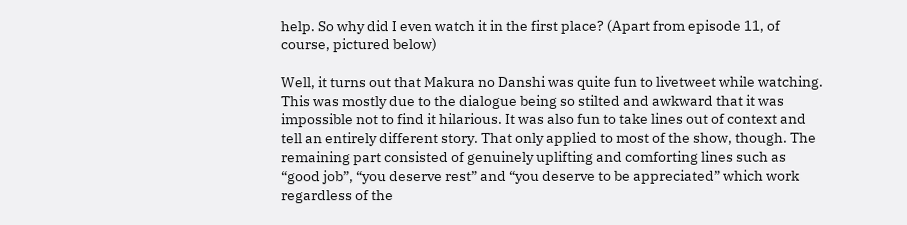help. So why did I even watch it in the first place? (Apart from episode 11, of course, pictured below)

Well, it turns out that Makura no Danshi was quite fun to livetweet while watching. This was mostly due to the dialogue being so stilted and awkward that it was impossible not to find it hilarious. It was also fun to take lines out of context and tell an entirely different story. That only applied to most of the show, though. The remaining part consisted of genuinely uplifting and comforting lines such as “good job”, “you deserve rest” and “you deserve to be appreciated” which work regardless of the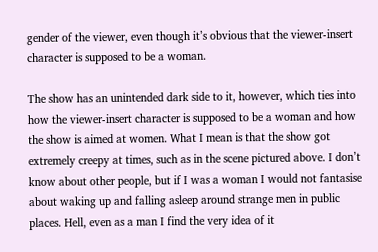gender of the viewer, even though it’s obvious that the viewer-insert character is supposed to be a woman.

The show has an unintended dark side to it, however, which ties into how the viewer-insert character is supposed to be a woman and how the show is aimed at women. What I mean is that the show got extremely creepy at times, such as in the scene pictured above. I don’t know about other people, but if I was a woman I would not fantasise about waking up and falling asleep around strange men in public places. Hell, even as a man I find the very idea of it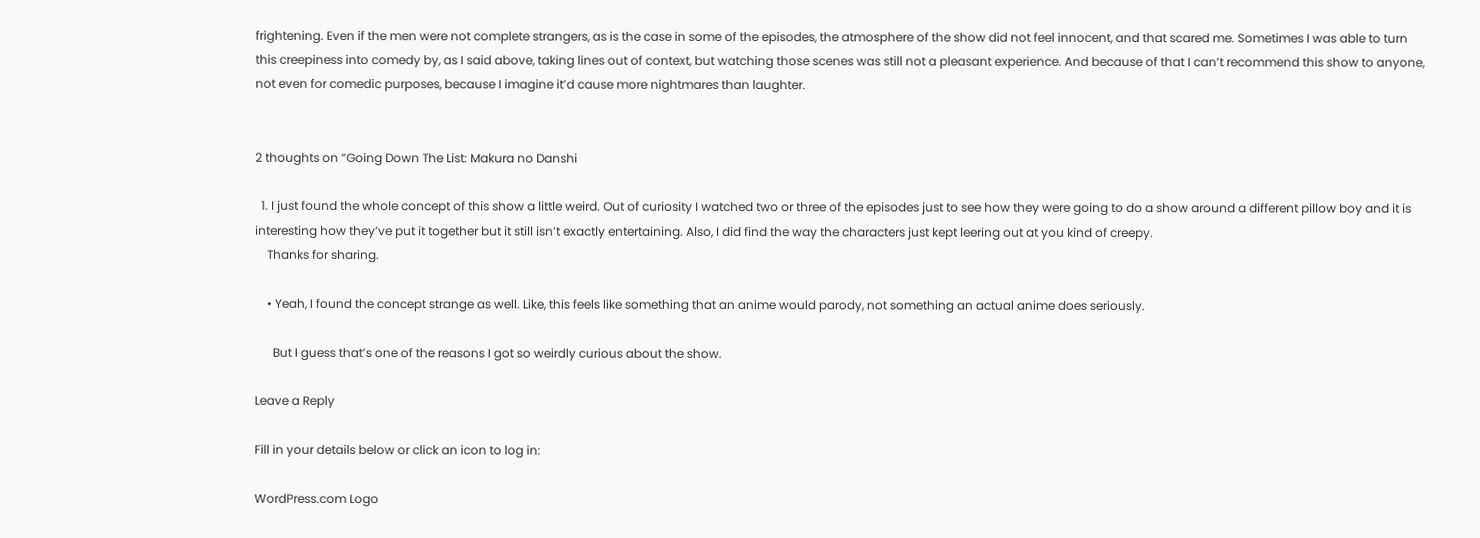frightening. Even if the men were not complete strangers, as is the case in some of the episodes, the atmosphere of the show did not feel innocent, and that scared me. Sometimes I was able to turn this creepiness into comedy by, as I said above, taking lines out of context, but watching those scenes was still not a pleasant experience. And because of that I can’t recommend this show to anyone, not even for comedic purposes, because I imagine it’d cause more nightmares than laughter.


2 thoughts on “Going Down The List: Makura no Danshi

  1. I just found the whole concept of this show a little weird. Out of curiosity I watched two or three of the episodes just to see how they were going to do a show around a different pillow boy and it is interesting how they’ve put it together but it still isn’t exactly entertaining. Also, I did find the way the characters just kept leering out at you kind of creepy.
    Thanks for sharing.

    • Yeah, I found the concept strange as well. Like, this feels like something that an anime would parody, not something an actual anime does seriously.

      But I guess that’s one of the reasons I got so weirdly curious about the show.

Leave a Reply

Fill in your details below or click an icon to log in:

WordPress.com Logo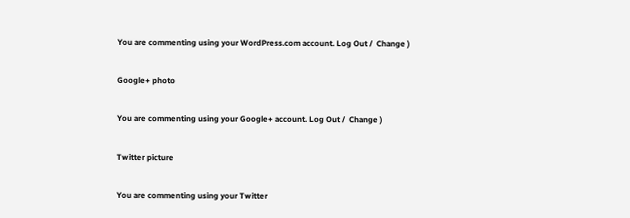You are commenting using your WordPress.com account. Log Out /  Change )

Google+ photo

You are commenting using your Google+ account. Log Out /  Change )

Twitter picture

You are commenting using your Twitter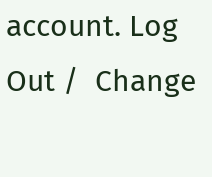account. Log Out /  Change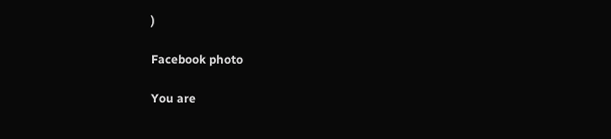)

Facebook photo

You are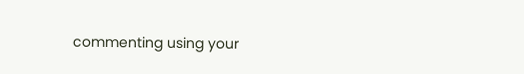commenting using your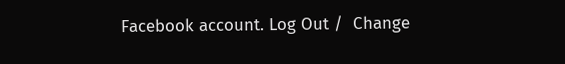Facebook account. Log Out /  Change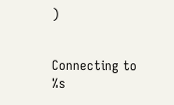)


Connecting to %s